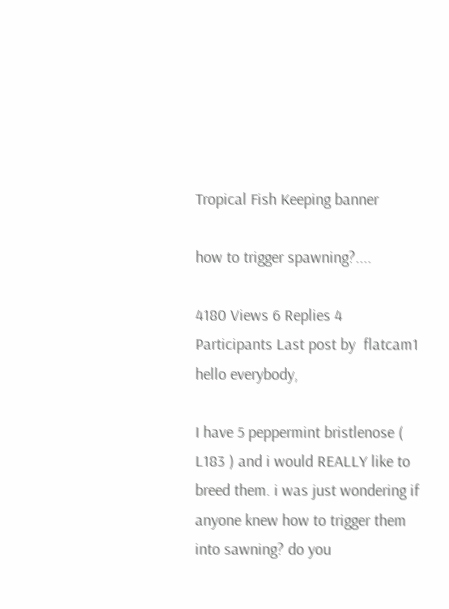Tropical Fish Keeping banner

how to trigger spawning?....

4180 Views 6 Replies 4 Participants Last post by  flatcam1
hello everybody,

I have 5 peppermint bristlenose ( L183 ) and i would REALLY like to breed them. i was just wondering if anyone knew how to trigger them into sawning? do you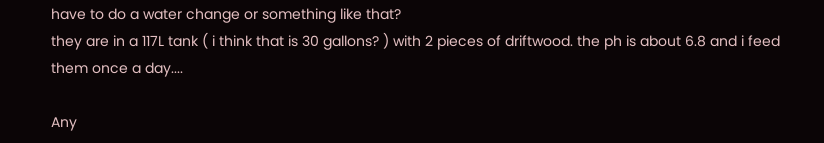have to do a water change or something like that?
they are in a 117L tank ( i think that is 30 gallons? ) with 2 pieces of driftwood. the ph is about 6.8 and i feed them once a day....

Any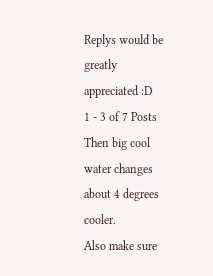Replys would be greatly appreciated :D
1 - 3 of 7 Posts
Then big cool water changes about 4 degrees cooler.
Also make sure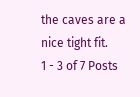the caves are a nice tight fit.
1 - 3 of 7 Posts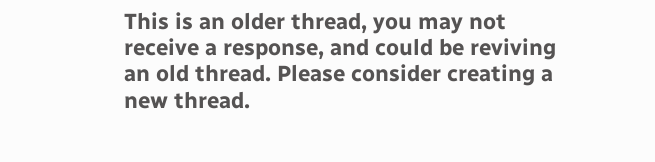This is an older thread, you may not receive a response, and could be reviving an old thread. Please consider creating a new thread.